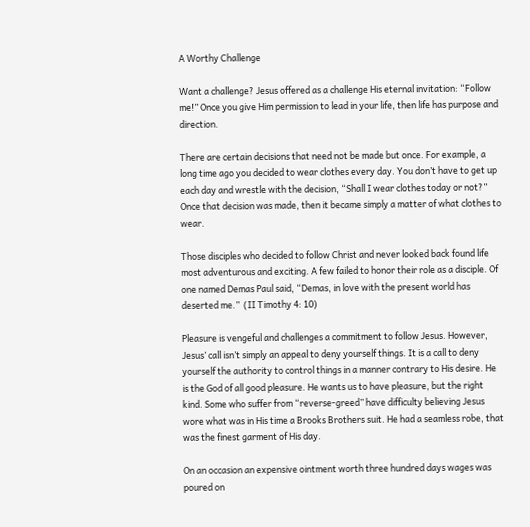A Worthy Challenge

Want a challenge? Jesus offered as a challenge His eternal invitation: “Follow me!” Once you give Him permission to lead in your life, then life has purpose and direction.

There are certain decisions that need not be made but once. For example, a long time ago you decided to wear clothes every day. You don’t have to get up each day and wrestle with the decision, “Shall I wear clothes today or not?” Once that decision was made, then it became simply a matter of what clothes to wear.

Those disciples who decided to follow Christ and never looked back found life most adventurous and exciting. A few failed to honor their role as a disciple. Of one named Demas Paul said, “Demas, in love with the present world has deserted me.”  (II Timothy 4: 10)

Pleasure is vengeful and challenges a commitment to follow Jesus. However, Jesus’ call isn’t simply an appeal to deny yourself things. It is a call to deny yourself the authority to control things in a manner contrary to His desire. He is the God of all good pleasure. He wants us to have pleasure, but the right kind. Some who suffer from “reverse-greed” have difficulty believing Jesus wore what was in His time a Brooks Brothers suit. He had a seamless robe, that was the finest garment of His day.

On an occasion an expensive ointment worth three hundred days wages was poured on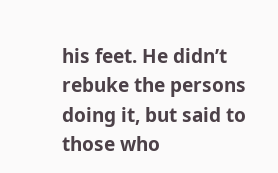his feet. He didn’t rebuke the persons doing it, but said to those who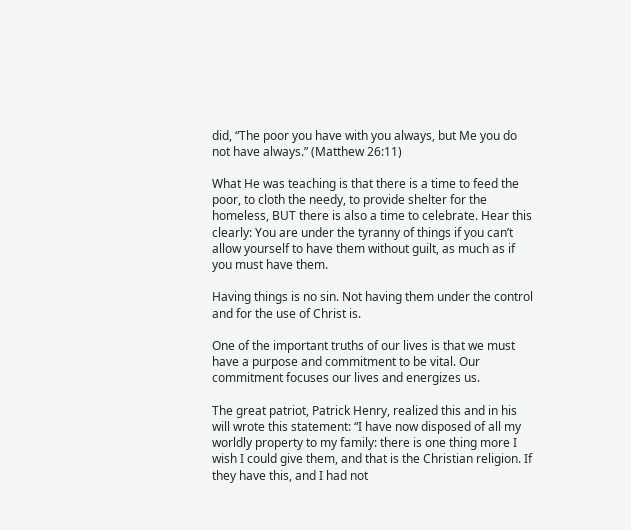did, “The poor you have with you always, but Me you do not have always.” (Matthew 26:11)

What He was teaching is that there is a time to feed the poor, to cloth the needy, to provide shelter for the homeless, BUT there is also a time to celebrate. Hear this clearly: You are under the tyranny of things if you can’t allow yourself to have them without guilt, as much as if you must have them.

Having things is no sin. Not having them under the control and for the use of Christ is.

One of the important truths of our lives is that we must have a purpose and commitment to be vital. Our commitment focuses our lives and energizes us.

The great patriot, Patrick Henry, realized this and in his will wrote this statement: “I have now disposed of all my worldly property to my family: there is one thing more I wish I could give them, and that is the Christian religion. If they have this, and I had not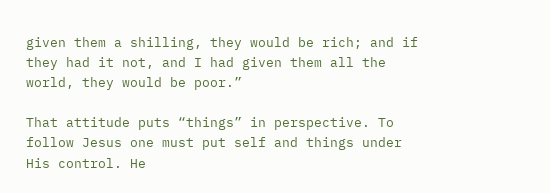given them a shilling, they would be rich; and if they had it not, and I had given them all the world, they would be poor.”

That attitude puts “things” in perspective. To follow Jesus one must put self and things under His control. He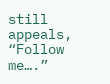still appeals, “Follow me….”